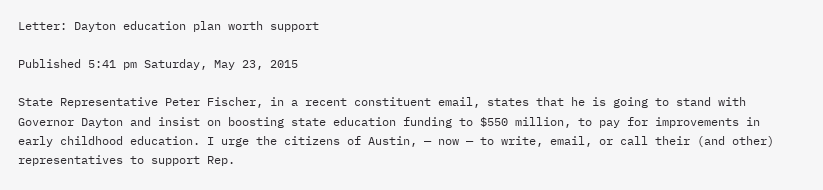Letter: Dayton education plan worth support

Published 5:41 pm Saturday, May 23, 2015

State Representative Peter Fischer, in a recent constituent email, states that he is going to stand with Governor Dayton and insist on boosting state education funding to $550 million, to pay for improvements in early childhood education. I urge the citizens of Austin, — now — to write, email, or call their (and other) representatives to support Rep.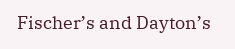Fischer’s and Dayton’s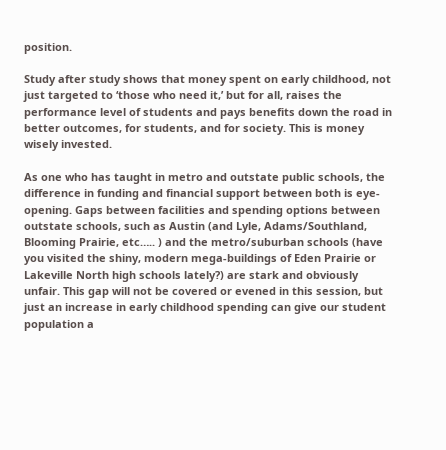position.

Study after study shows that money spent on early childhood, not just targeted to ‘those who need it,’ but for all, raises the performance level of students and pays benefits down the road in better outcomes, for students, and for society. This is money wisely invested.

As one who has taught in metro and outstate public schools, the difference in funding and financial support between both is eye-opening. Gaps between facilities and spending options between outstate schools, such as Austin (and Lyle, Adams/Southland, Blooming Prairie, etc….. ) and the metro/suburban schools (have you visited the shiny, modern mega-buildings of Eden Prairie or Lakeville North high schools lately?) are stark and obviously unfair. This gap will not be covered or evened in this session, but just an increase in early childhood spending can give our student population a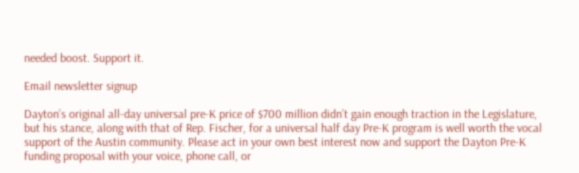needed boost. Support it.

Email newsletter signup

Dayton’s original all-day universal pre-K price of $700 million didn’t gain enough traction in the Legislature, but his stance, along with that of Rep. Fischer, for a universal half day Pre-K program is well worth the vocal support of the Austin community. Please act in your own best interest now and support the Dayton Pre-K funding proposal with your voice, phone call, or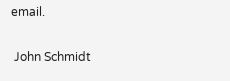email.

 John Schmidt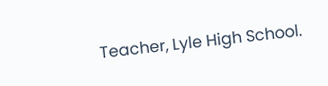Teacher, Lyle High School.